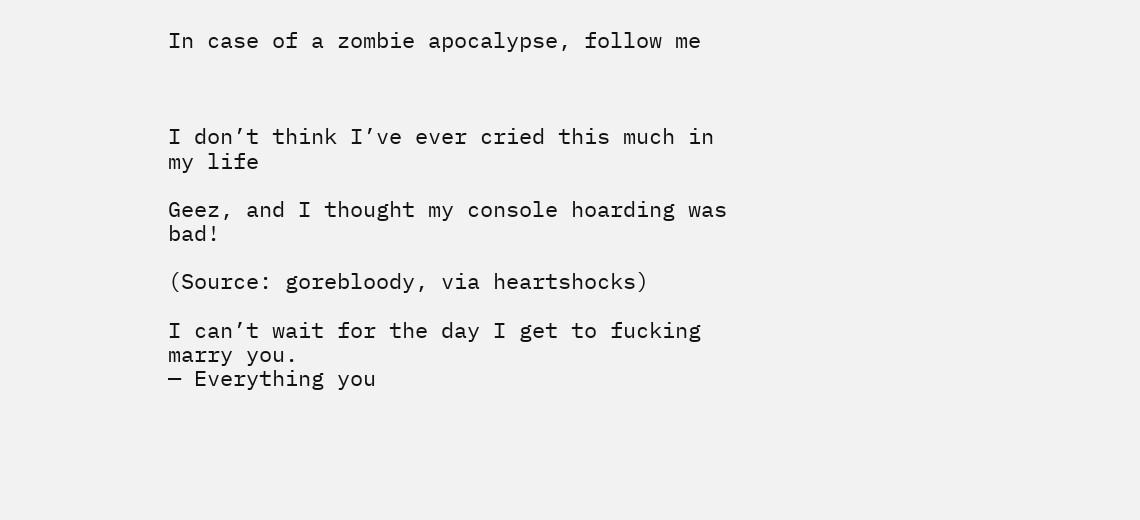In case of a zombie apocalypse, follow me



I don’t think I’ve ever cried this much in my life

Geez, and I thought my console hoarding was bad!

(Source: gorebloody, via heartshocks)

I can’t wait for the day I get to fucking marry you.
— Everything you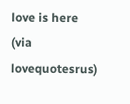love is here (via lovequotesrus)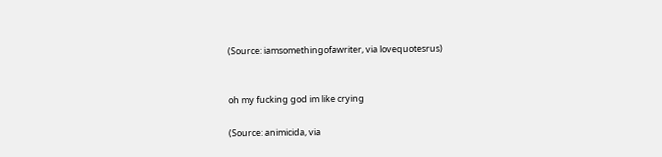(Source: iamsomethingofawriter, via lovequotesrus)


oh my fucking god im like crying

(Source: animicida, via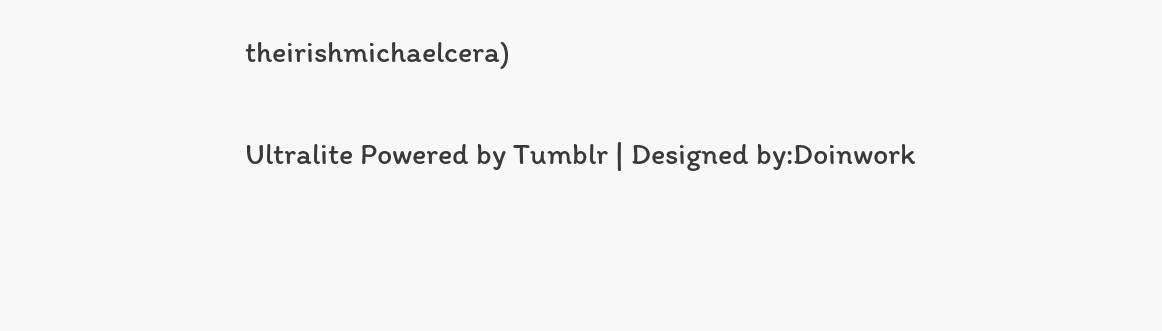theirishmichaelcera)

Ultralite Powered by Tumblr | Designed by:Doinwork